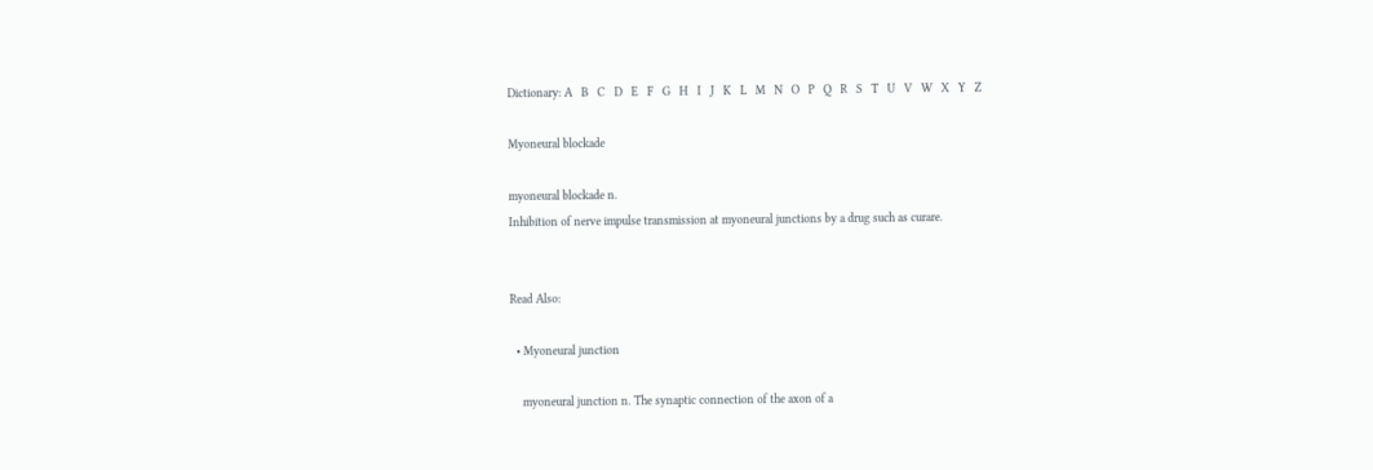Dictionary: A   B   C   D   E   F   G   H   I   J   K   L   M   N   O   P   Q   R   S   T   U   V   W   X   Y   Z

Myoneural blockade

myoneural blockade n.
Inhibition of nerve impulse transmission at myoneural junctions by a drug such as curare.


Read Also:

  • Myoneural junction

    myoneural junction n. The synaptic connection of the axon of a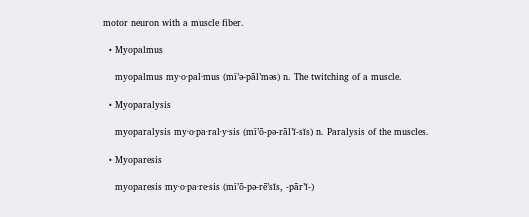motor neuron with a muscle fiber.

  • Myopalmus

    myopalmus my·o·pal·mus (mī’ə-pāl’məs) n. The twitching of a muscle.

  • Myoparalysis

    myoparalysis my·o·pa·ral·y·sis (mī’ō-pə-rāl’ĭ-sĭs) n. Paralysis of the muscles.

  • Myoparesis

    myoparesis my·o·pa·re·sis (mī’ō-pə-rē’sĭs, -pār’ĭ-)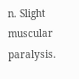n. Slight muscular paralysis.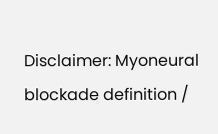Disclaimer: Myoneural blockade definition /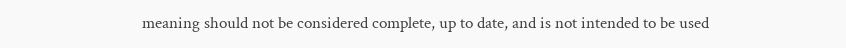meaning should not be considered complete, up to date, and is not intended to be used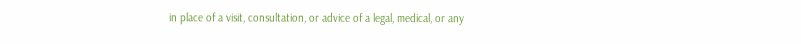in place of a visit, consultation, or advice of a legal, medical, or any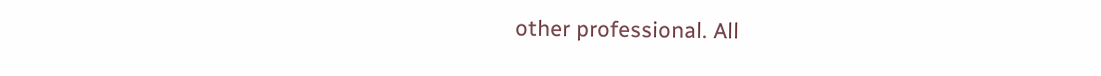other professional. All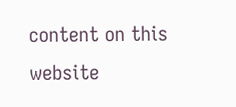content on this website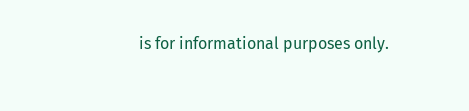is for informational purposes only.